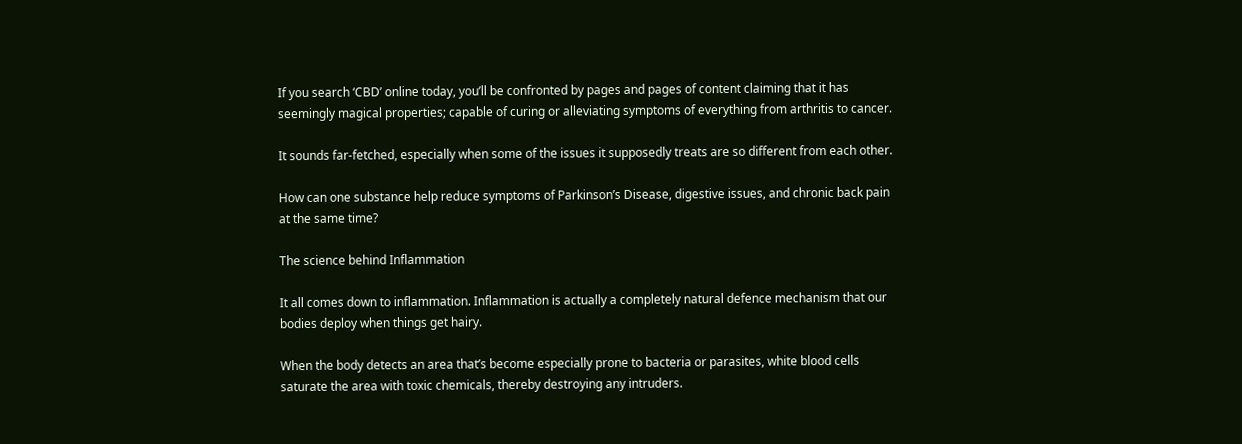If you search ‘CBD’ online today, you’ll be confronted by pages and pages of content claiming that it has seemingly magical properties; capable of curing or alleviating symptoms of everything from arthritis to cancer.

It sounds far-fetched, especially when some of the issues it supposedly treats are so different from each other.

How can one substance help reduce symptoms of Parkinson’s Disease, digestive issues, and chronic back pain at the same time?

The science behind Inflammation

It all comes down to inflammation. Inflammation is actually a completely natural defence mechanism that our bodies deploy when things get hairy.

When the body detects an area that’s become especially prone to bacteria or parasites, white blood cells saturate the area with toxic chemicals, thereby destroying any intruders.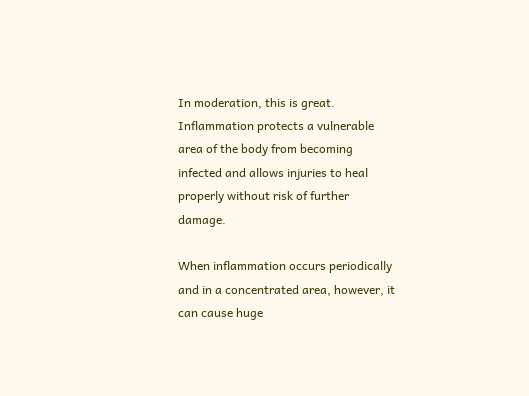In moderation, this is great. Inflammation protects a vulnerable area of the body from becoming infected and allows injuries to heal properly without risk of further damage.

When inflammation occurs periodically and in a concentrated area, however, it can cause huge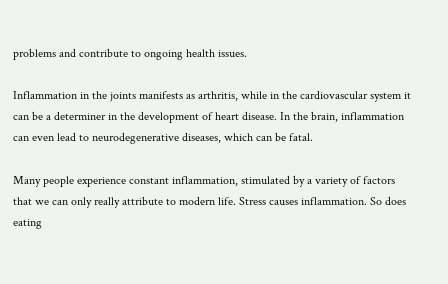problems and contribute to ongoing health issues.

Inflammation in the joints manifests as arthritis, while in the cardiovascular system it can be a determiner in the development of heart disease. In the brain, inflammation can even lead to neurodegenerative diseases, which can be fatal.

Many people experience constant inflammation, stimulated by a variety of factors that we can only really attribute to modern life. Stress causes inflammation. So does eating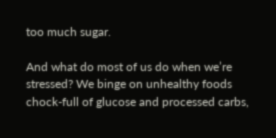too much sugar.

And what do most of us do when we’re stressed? We binge on unhealthy foods chock-full of glucose and processed carbs,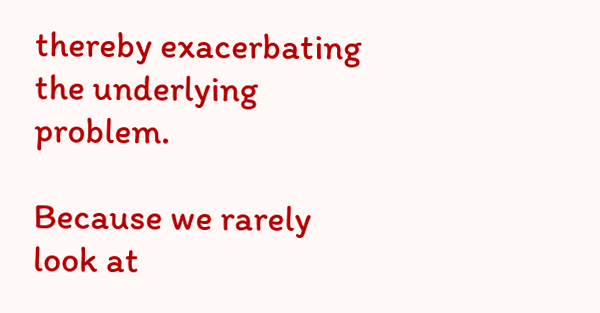thereby exacerbating the underlying problem.

Because we rarely look at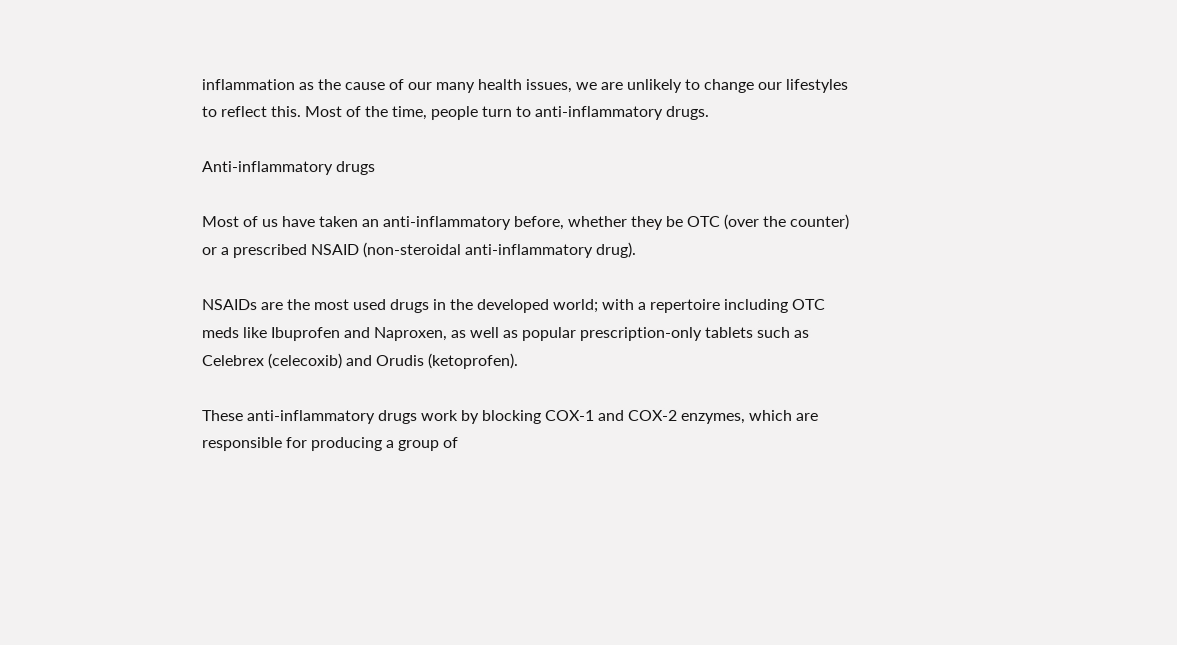inflammation as the cause of our many health issues, we are unlikely to change our lifestyles to reflect this. Most of the time, people turn to anti-inflammatory drugs.

Anti-inflammatory drugs

Most of us have taken an anti-inflammatory before, whether they be OTC (over the counter) or a prescribed NSAID (non-steroidal anti-inflammatory drug).

NSAIDs are the most used drugs in the developed world; with a repertoire including OTC meds like Ibuprofen and Naproxen, as well as popular prescription-only tablets such as Celebrex (celecoxib) and Orudis (ketoprofen).

These anti-inflammatory drugs work by blocking COX-1 and COX-2 enzymes, which are responsible for producing a group of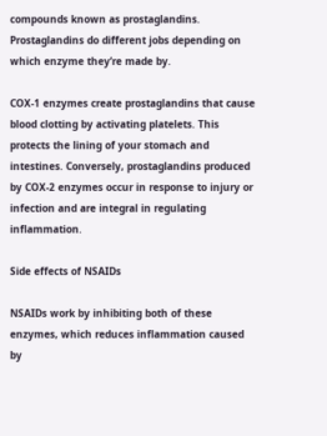compounds known as prostaglandins. Prostaglandins do different jobs depending on which enzyme they’re made by.

COX-1 enzymes create prostaglandins that cause blood clotting by activating platelets. This protects the lining of your stomach and intestines. Conversely, prostaglandins produced by COX-2 enzymes occur in response to injury or infection and are integral in regulating inflammation.

Side effects of NSAIDs

NSAIDs work by inhibiting both of these enzymes, which reduces inflammation caused by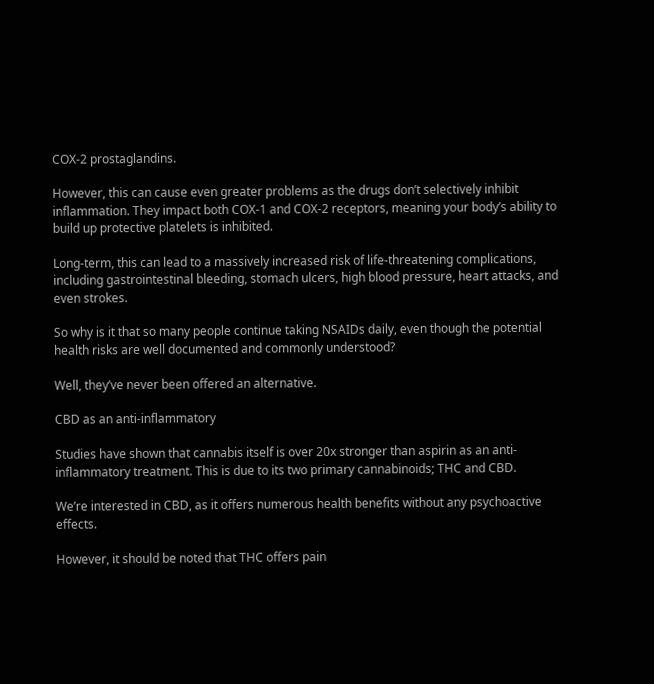COX-2 prostaglandins.

However, this can cause even greater problems as the drugs don’t selectively inhibit inflammation. They impact both COX-1 and COX-2 receptors, meaning your body’s ability to build up protective platelets is inhibited.

Long-term, this can lead to a massively increased risk of life-threatening complications, including gastrointestinal bleeding, stomach ulcers, high blood pressure, heart attacks, and even strokes.

So why is it that so many people continue taking NSAIDs daily, even though the potential health risks are well documented and commonly understood?

Well, they’ve never been offered an alternative.

CBD as an anti-inflammatory

Studies have shown that cannabis itself is over 20x stronger than aspirin as an anti-inflammatory treatment. This is due to its two primary cannabinoids; THC and CBD.

We’re interested in CBD, as it offers numerous health benefits without any psychoactive effects.

However, it should be noted that THC offers pain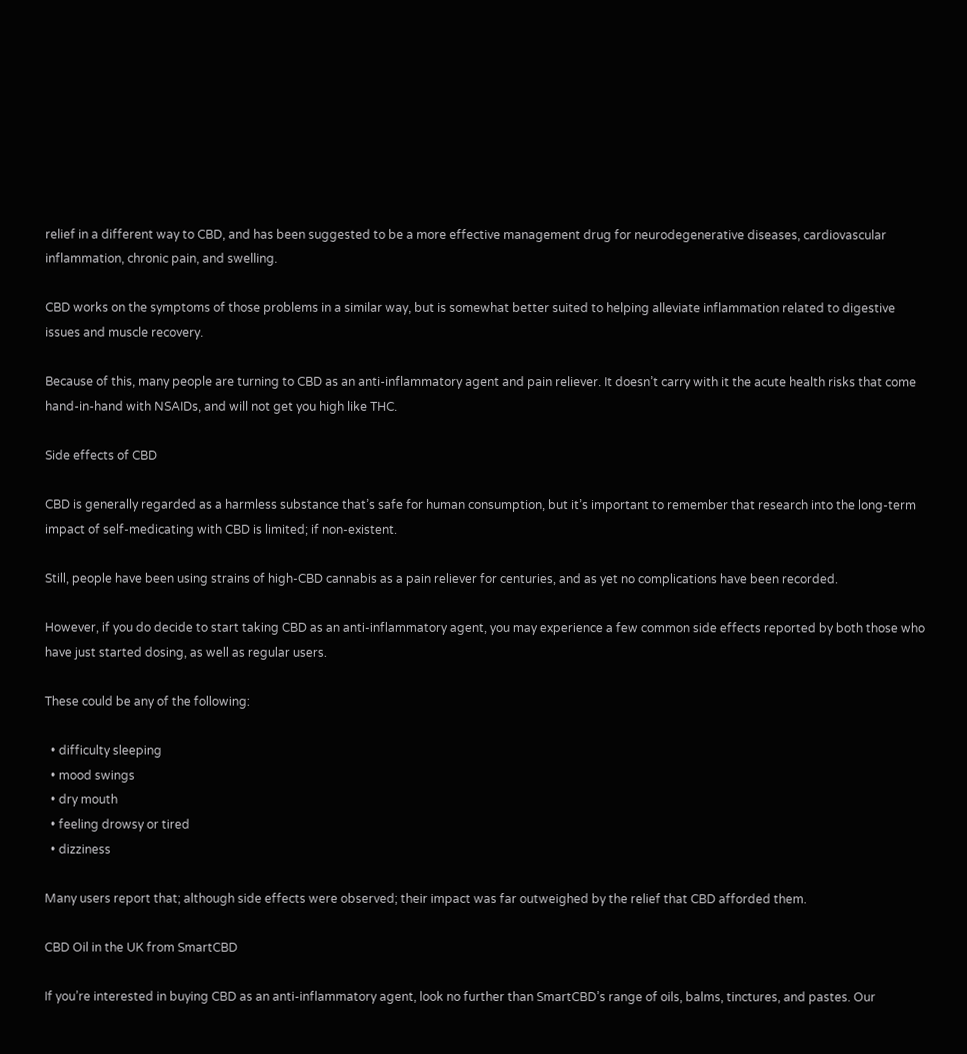relief in a different way to CBD, and has been suggested to be a more effective management drug for neurodegenerative diseases, cardiovascular inflammation, chronic pain, and swelling.

CBD works on the symptoms of those problems in a similar way, but is somewhat better suited to helping alleviate inflammation related to digestive issues and muscle recovery.

Because of this, many people are turning to CBD as an anti-inflammatory agent and pain reliever. It doesn’t carry with it the acute health risks that come hand-in-hand with NSAIDs, and will not get you high like THC.

Side effects of CBD

CBD is generally regarded as a harmless substance that’s safe for human consumption, but it’s important to remember that research into the long-term impact of self-medicating with CBD is limited; if non-existent.

Still, people have been using strains of high-CBD cannabis as a pain reliever for centuries, and as yet no complications have been recorded.

However, if you do decide to start taking CBD as an anti-inflammatory agent, you may experience a few common side effects reported by both those who have just started dosing, as well as regular users.

These could be any of the following:

  • difficulty sleeping
  • mood swings
  • dry mouth
  • feeling drowsy or tired
  • dizziness

Many users report that; although side effects were observed; their impact was far outweighed by the relief that CBD afforded them.

CBD Oil in the UK from SmartCBD

If you’re interested in buying CBD as an anti-inflammatory agent, look no further than SmartCBD’s range of oils, balms, tinctures, and pastes. Our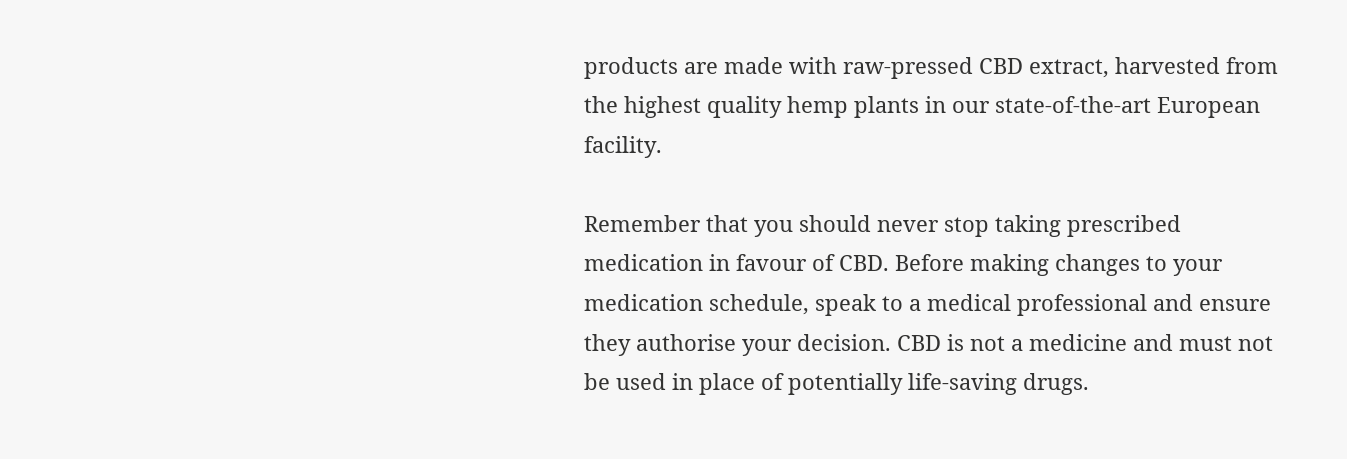products are made with raw-pressed CBD extract, harvested from the highest quality hemp plants in our state-of-the-art European facility.

Remember that you should never stop taking prescribed medication in favour of CBD. Before making changes to your medication schedule, speak to a medical professional and ensure they authorise your decision. CBD is not a medicine and must not be used in place of potentially life-saving drugs.